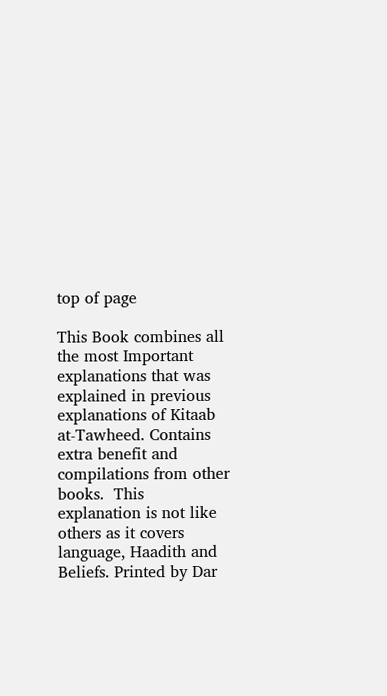top of page

This Book combines all the most Important explanations that was explained in previous explanations of Kitaab at-Tawheed. Contains extra benefit and compilations from other books.  This explanation is not like others as it covers language, Haadith and Beliefs. Printed by Dar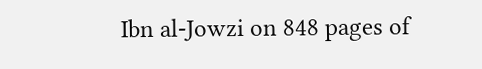Ibn al-Jowzi on 848 pages of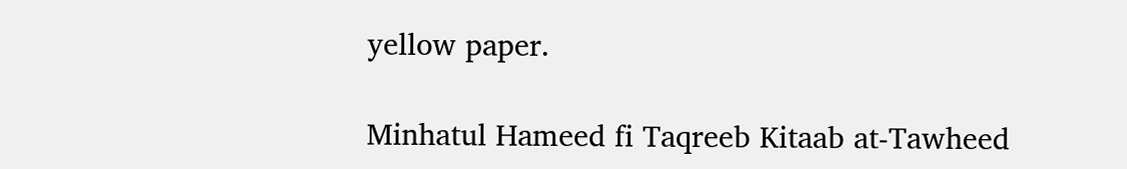yellow paper.

Minhatul Hameed fi Taqreeb Kitaab at-Tawheed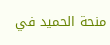منحة الحميد في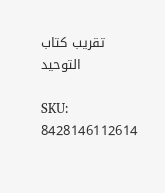تقريب كتاب التوحيد

SKU: 8428146112614